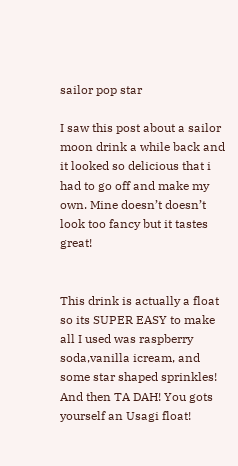sailor pop star

I saw this post about a sailor moon drink a while back and it looked so delicious that i had to go off and make my own. Mine doesn’t doesn’t look too fancy but it tastes great!


This drink is actually a float so its SUPER EASY to make all I used was raspberry soda,vanilla icream, and some star shaped sprinkles! And then TA DAH! You gots yourself an Usagi float!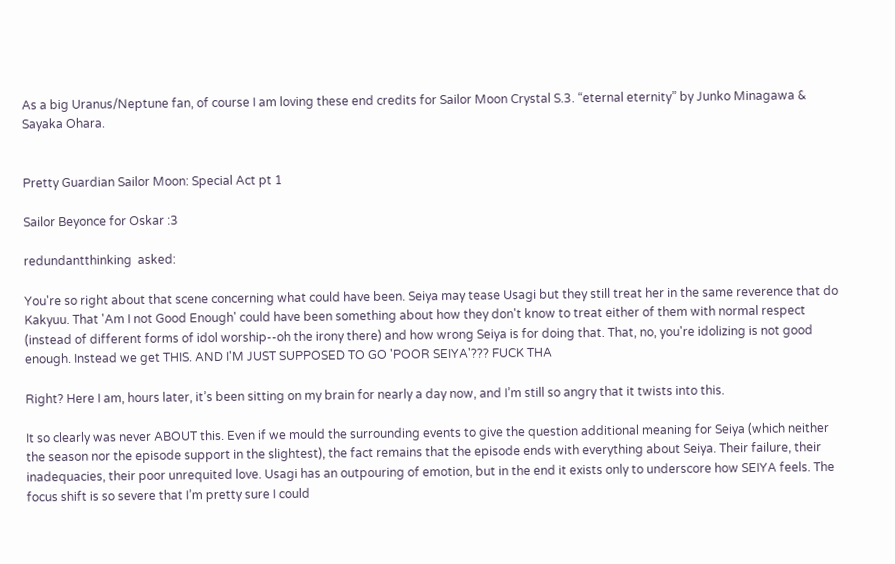As a big Uranus/Neptune fan, of course I am loving these end credits for Sailor Moon Crystal S.3. “eternal eternity” by Junko Minagawa & Sayaka Ohara.


Pretty Guardian Sailor Moon: Special Act pt 1

Sailor Beyonce for Oskar :3

redundantthinking  asked:

You're so right about that scene concerning what could have been. Seiya may tease Usagi but they still treat her in the same reverence that do Kakyuu. That 'Am I not Good Enough' could have been something about how they don't know to treat either of them with normal respect (instead of different forms of idol worship--oh the irony there) and how wrong Seiya is for doing that. That, no, you're idolizing is not good enough. Instead we get THIS. AND I'M JUST SUPPOSED TO GO 'POOR SEIYA'??? FUCK THA

Right? Here I am, hours later, it’s been sitting on my brain for nearly a day now, and I’m still so angry that it twists into this.

It so clearly was never ABOUT this. Even if we mould the surrounding events to give the question additional meaning for Seiya (which neither the season nor the episode support in the slightest), the fact remains that the episode ends with everything about Seiya. Their failure, their inadequacies, their poor unrequited love. Usagi has an outpouring of emotion, but in the end it exists only to underscore how SEIYA feels. The focus shift is so severe that I’m pretty sure I could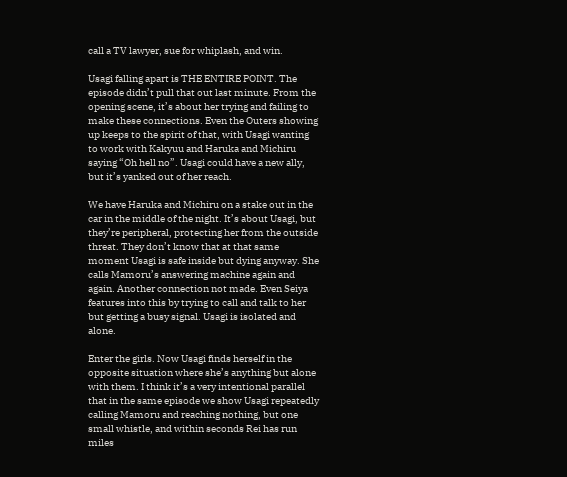call a TV lawyer, sue for whiplash, and win.

Usagi falling apart is THE ENTIRE POINT. The episode didn’t pull that out last minute. From the opening scene, it’s about her trying and failing to make these connections. Even the Outers showing up keeps to the spirit of that, with Usagi wanting to work with Kakyuu and Haruka and Michiru saying “Oh hell no”. Usagi could have a new ally, but it’s yanked out of her reach.

We have Haruka and Michiru on a stake out in the car in the middle of the night. It’s about Usagi, but they’re peripheral, protecting her from the outside threat. They don’t know that at that same moment Usagi is safe inside but dying anyway. She calls Mamoru’s answering machine again and again. Another connection not made. Even Seiya features into this by trying to call and talk to her but getting a busy signal. Usagi is isolated and alone.

Enter the girls. Now Usagi finds herself in the opposite situation where she’s anything but alone with them. I think it’s a very intentional parallel that in the same episode we show Usagi repeatedly calling Mamoru and reaching nothing, but one small whistle, and within seconds Rei has run miles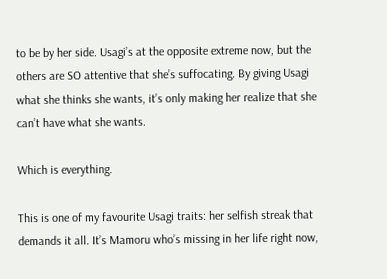to be by her side. Usagi’s at the opposite extreme now, but the others are SO attentive that she’s suffocating. By giving Usagi what she thinks she wants, it’s only making her realize that she can’t have what she wants.

Which is everything.

This is one of my favourite Usagi traits: her selfish streak that demands it all. It’s Mamoru who’s missing in her life right now,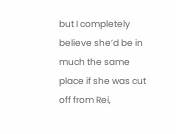but I completely believe she’d be in much the same place if she was cut off from Rei,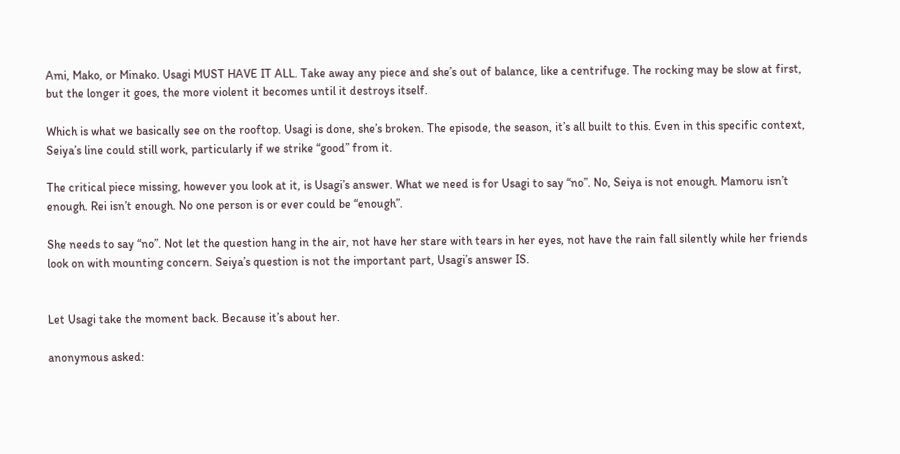Ami, Mako, or Minako. Usagi MUST HAVE IT ALL. Take away any piece and she’s out of balance, like a centrifuge. The rocking may be slow at first, but the longer it goes, the more violent it becomes until it destroys itself.

Which is what we basically see on the rooftop. Usagi is done, she’s broken. The episode, the season, it’s all built to this. Even in this specific context, Seiya’s line could still work, particularly if we strike “good” from it.

The critical piece missing, however you look at it, is Usagi’s answer. What we need is for Usagi to say “no”. No, Seiya is not enough. Mamoru isn’t enough. Rei isn’t enough. No one person is or ever could be “enough”.

She needs to say “no”. Not let the question hang in the air, not have her stare with tears in her eyes, not have the rain fall silently while her friends look on with mounting concern. Seiya’s question is not the important part, Usagi’s answer IS.


Let Usagi take the moment back. Because it’s about her.

anonymous asked: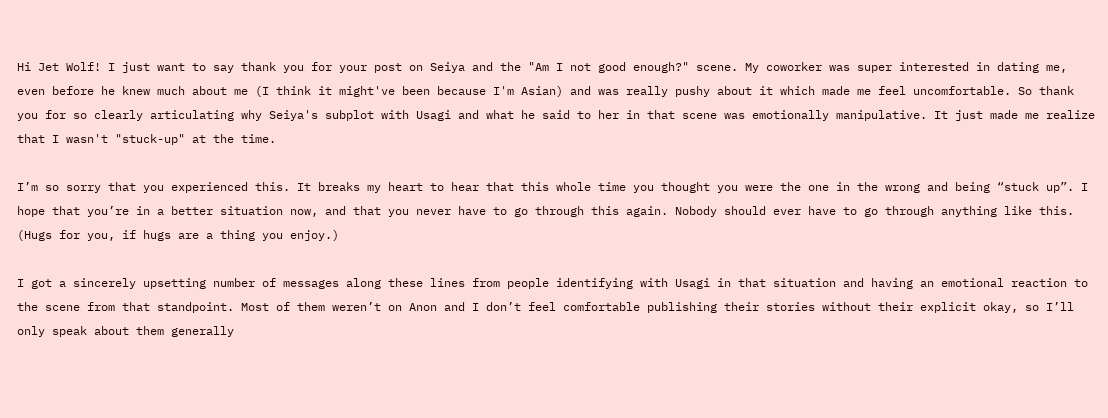Hi Jet Wolf! I just want to say thank you for your post on Seiya and the "Am I not good enough?" scene. My coworker was super interested in dating me, even before he knew much about me (I think it might've been because I'm Asian) and was really pushy about it which made me feel uncomfortable. So thank you for so clearly articulating why Seiya's subplot with Usagi and what he said to her in that scene was emotionally manipulative. It just made me realize that I wasn't "stuck-up" at the time.

I’m so sorry that you experienced this. It breaks my heart to hear that this whole time you thought you were the one in the wrong and being “stuck up”. I hope that you’re in a better situation now, and that you never have to go through this again. Nobody should ever have to go through anything like this. (Hugs for you, if hugs are a thing you enjoy.)

I got a sincerely upsetting number of messages along these lines from people identifying with Usagi in that situation and having an emotional reaction to the scene from that standpoint. Most of them weren’t on Anon and I don’t feel comfortable publishing their stories without their explicit okay, so I’ll only speak about them generally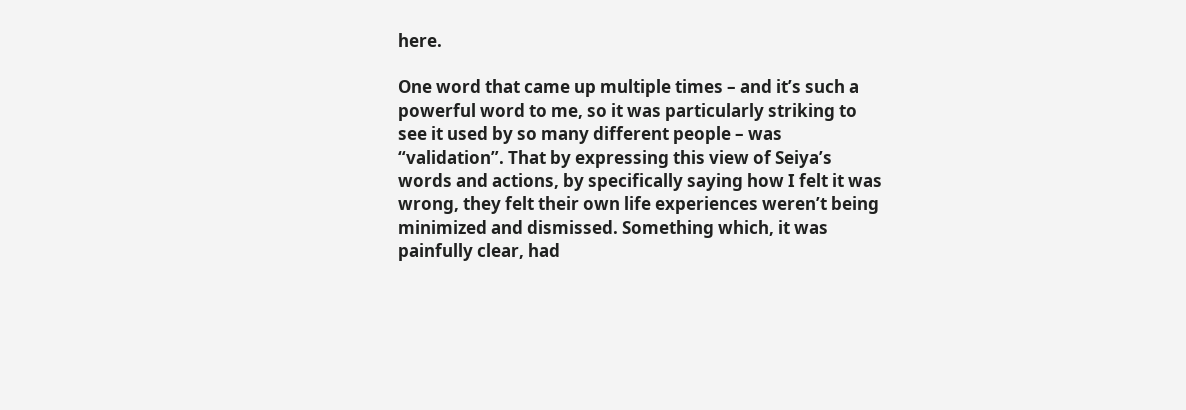here.

One word that came up multiple times – and it’s such a powerful word to me, so it was particularly striking to see it used by so many different people – was “validation”. That by expressing this view of Seiya’s words and actions, by specifically saying how I felt it was wrong, they felt their own life experiences weren’t being minimized and dismissed. Something which, it was painfully clear, had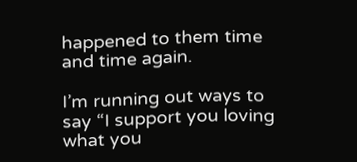happened to them time and time again.

I’m running out ways to say “I support you loving what you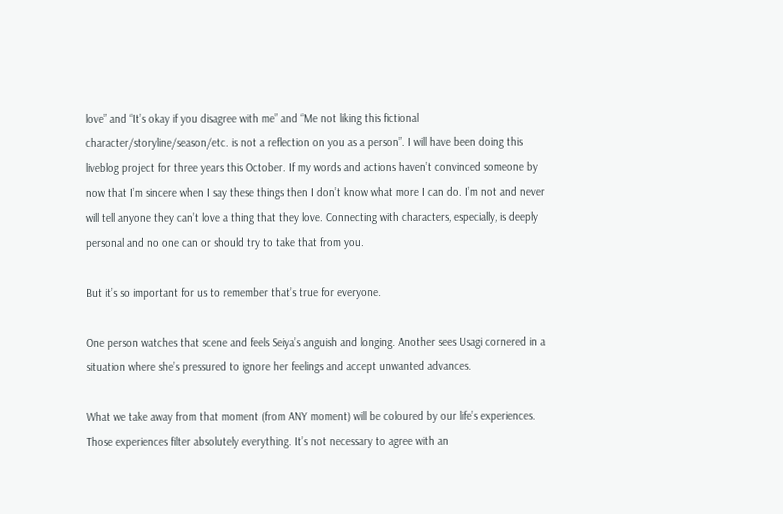love” and “It’s okay if you disagree with me” and “Me not liking this fictional character/storyline/season/etc. is not a reflection on you as a person”. I will have been doing this liveblog project for three years this October. If my words and actions haven’t convinced someone by now that I’m sincere when I say these things then I don’t know what more I can do. I’m not and never will tell anyone they can’t love a thing that they love. Connecting with characters, especially, is deeply personal and no one can or should try to take that from you.

But it’s so important for us to remember that’s true for everyone.

One person watches that scene and feels Seiya’s anguish and longing. Another sees Usagi cornered in a situation where she’s pressured to ignore her feelings and accept unwanted advances.

What we take away from that moment (from ANY moment) will be coloured by our life’s experiences. Those experiences filter absolutely everything. It’s not necessary to agree with an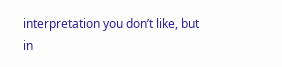interpretation you don’t like, but in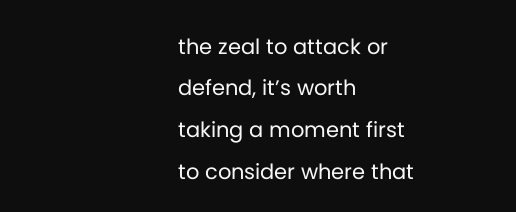the zeal to attack or defend, it’s worth taking a moment first to consider where that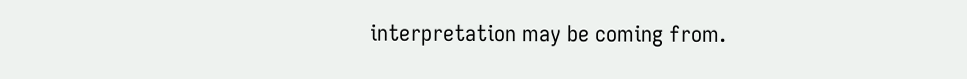interpretation may be coming from.